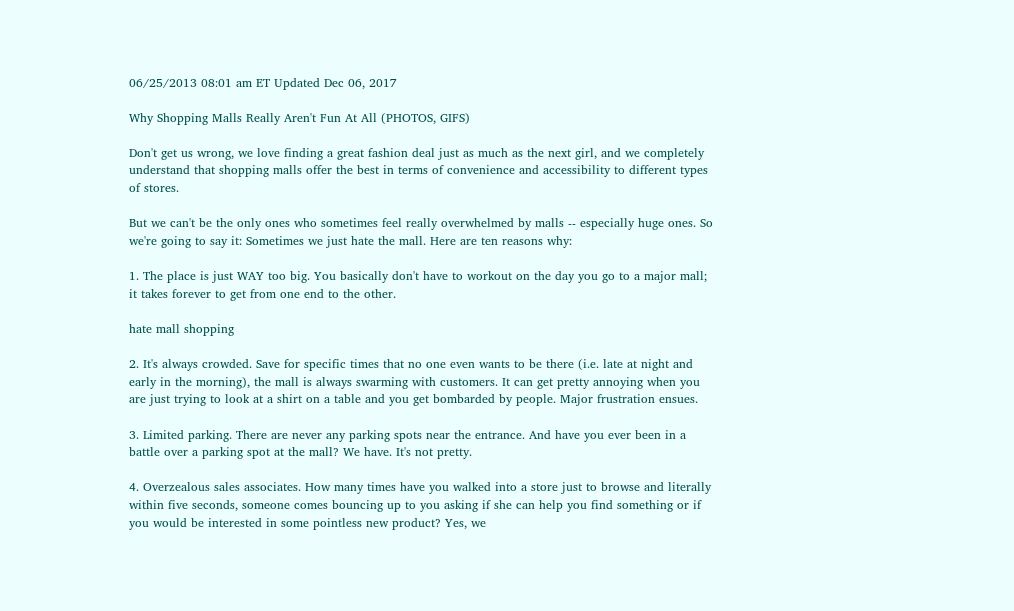06/25/2013 08:01 am ET Updated Dec 06, 2017

Why Shopping Malls Really Aren't Fun At All (PHOTOS, GIFS)

Don't get us wrong, we love finding a great fashion deal just as much as the next girl, and we completely understand that shopping malls offer the best in terms of convenience and accessibility to different types of stores.

But we can't be the only ones who sometimes feel really overwhelmed by malls -- especially huge ones. So we're going to say it: Sometimes we just hate the mall. Here are ten reasons why:

1. The place is just WAY too big. You basically don't have to workout on the day you go to a major mall; it takes forever to get from one end to the other.

hate mall shopping

2. It's always crowded. Save for specific times that no one even wants to be there (i.e. late at night and early in the morning), the mall is always swarming with customers. It can get pretty annoying when you are just trying to look at a shirt on a table and you get bombarded by people. Major frustration ensues.

3. Limited parking. There are never any parking spots near the entrance. And have you ever been in a battle over a parking spot at the mall? We have. It's not pretty.

4. Overzealous sales associates. How many times have you walked into a store just to browse and literally within five seconds, someone comes bouncing up to you asking if she can help you find something or if you would be interested in some pointless new product? Yes, we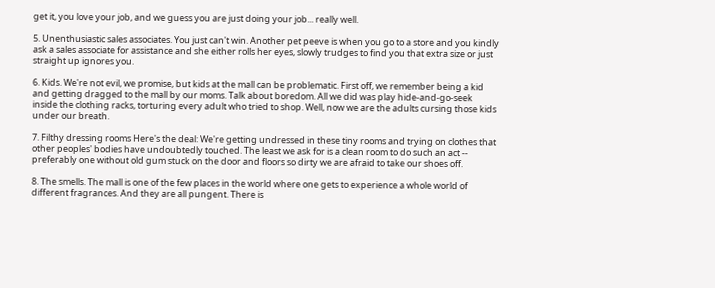get it, you love your job, and we guess you are just doing your job... really well.

5. Unenthusiastic sales associates. You just can't win. Another pet peeve is when you go to a store and you kindly ask a sales associate for assistance and she either rolls her eyes, slowly trudges to find you that extra size or just straight up ignores you.

6. Kids. We're not evil, we promise, but kids at the mall can be problematic. First off, we remember being a kid and getting dragged to the mall by our moms. Talk about boredom. All we did was play hide-and-go-seek inside the clothing racks, torturing every adult who tried to shop. Well, now we are the adults cursing those kids under our breath.

7. Filthy dressing rooms Here's the deal: We're getting undressed in these tiny rooms and trying on clothes that other peoples' bodies have undoubtedly touched. The least we ask for is a clean room to do such an act -- preferably one without old gum stuck on the door and floors so dirty we are afraid to take our shoes off.

8. The smells. The mall is one of the few places in the world where one gets to experience a whole world of different fragrances. And they are all pungent. There is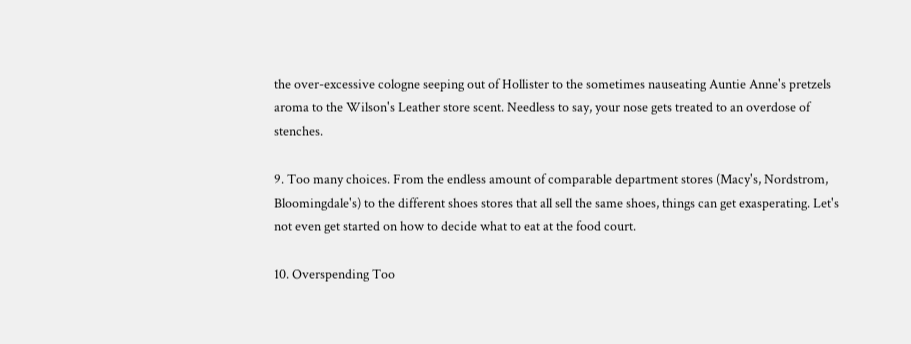the over-excessive cologne seeping out of Hollister to the sometimes nauseating Auntie Anne's pretzels aroma to the Wilson's Leather store scent. Needless to say, your nose gets treated to an overdose of stenches.

9. Too many choices. From the endless amount of comparable department stores (Macy's, Nordstrom, Bloomingdale's) to the different shoes stores that all sell the same shoes, things can get exasperating. Let's not even get started on how to decide what to eat at the food court.

10. Overspending Too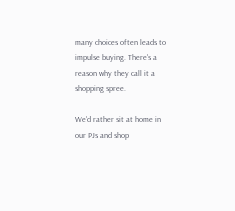many choices often leads to impulse buying. There's a reason why they call it a shopping spree.

We'd rather sit at home in our PJs and shop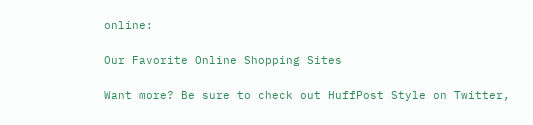online:

Our Favorite Online Shopping Sites

Want more? Be sure to check out HuffPost Style on Twitter,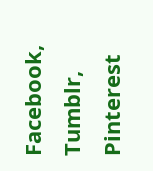Facebook, Tumblr, Pinterest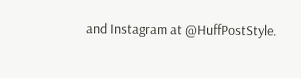and Instagram at @HuffPostStyle.